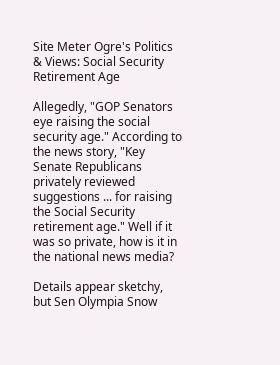Site Meter Ogre's Politics & Views: Social Security Retirement Age

Allegedly, "GOP Senators eye raising the social security age." According to the news story, "Key Senate Republicans privately reviewed suggestions ... for raising the Social Security retirement age." Well if it was so private, how is it in the national news media?

Details appear sketchy, but Sen Olympia Snow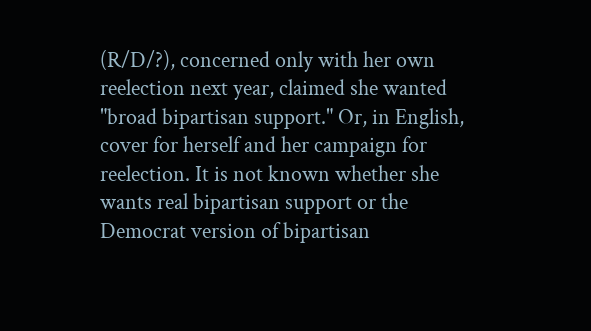(R/D/?), concerned only with her own reelection next year, claimed she wanted "broad bipartisan support." Or, in English, cover for herself and her campaign for reelection. It is not known whether she wants real bipartisan support or the Democrat version of bipartisan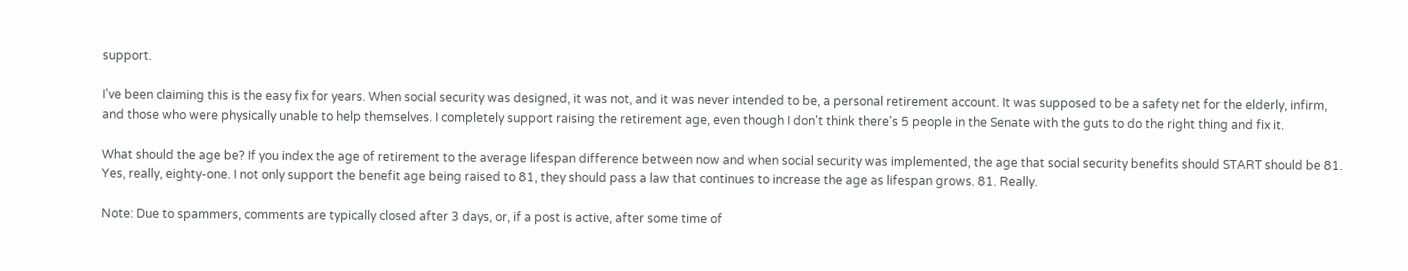support.

I've been claiming this is the easy fix for years. When social security was designed, it was not, and it was never intended to be, a personal retirement account. It was supposed to be a safety net for the elderly, infirm, and those who were physically unable to help themselves. I completely support raising the retirement age, even though I don't think there's 5 people in the Senate with the guts to do the right thing and fix it.

What should the age be? If you index the age of retirement to the average lifespan difference between now and when social security was implemented, the age that social security benefits should START should be 81. Yes, really, eighty-one. I not only support the benefit age being raised to 81, they should pass a law that continues to increase the age as lifespan grows. 81. Really.

Note: Due to spammers, comments are typically closed after 3 days, or, if a post is active, after some time of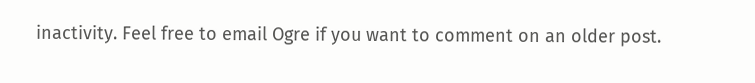inactivity. Feel free to email Ogre if you want to comment on an older post.